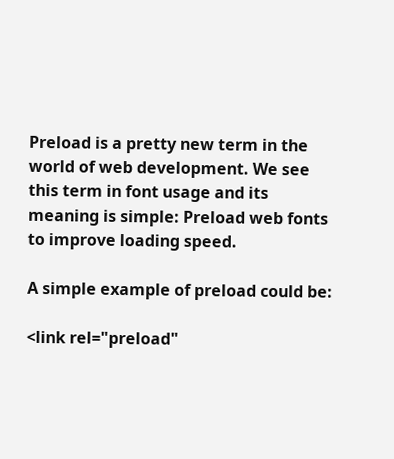Preload is a pretty new term in the world of web development. We see this term in font usage and its meaning is simple: Preload web fonts to improve loading speed.

A simple example of preload could be:

<link rel="preload"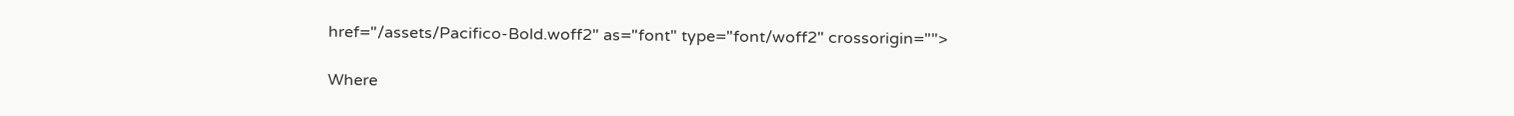href="/assets/Pacifico-Bold.woff2" as="font" type="font/woff2" crossorigin="">

Where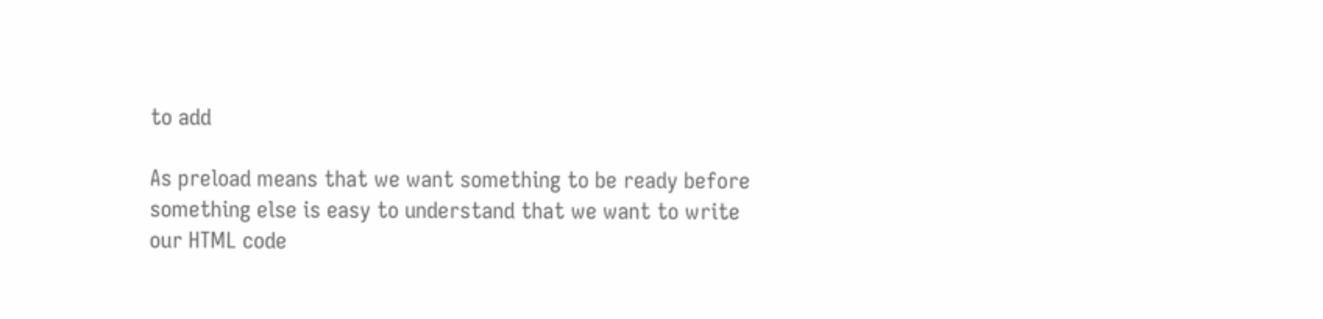to add

As preload means that we want something to be ready before something else is easy to understand that we want to write our HTML code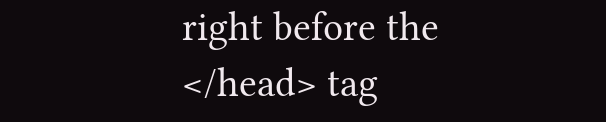right before the </head> tag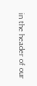in the header of our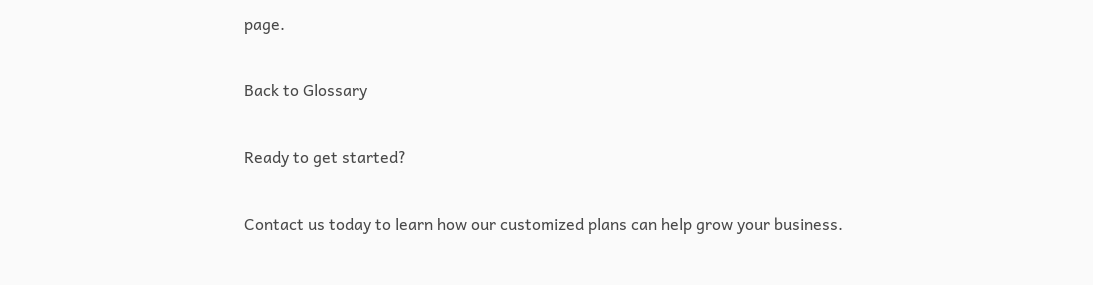page.

Back to Glossary

Ready to get started?

Contact us today to learn how our customized plans can help grow your business.